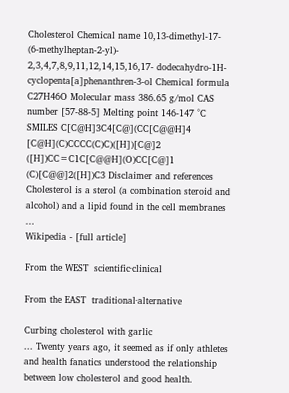Cholesterol Chemical name 10,13-dimethyl-17- (6-methylheptan-2-yl)- 2,3,4,7,8,9,11,12,14,15,16,17- dodecahydro-1H- cyclopenta[a]phenanthren-3-ol Chemical formula C27H46O Molecular mass 386.65 g/mol CAS number [57-88-5] Melting point 146-147 °C SMILES C[C@H]3C4[C@](CC[C@@H]4 [C@H](C)CCCC(C)C)([H])[C@]2 ([H])CC=C1C[C@@H](O)CC[C@]1 (C)[C@@]2([H])C3 Disclaimer and references Cholesterol is a sterol (a combination steroid and alcohol) and a lipid found in the cell membranes ...
Wikipedia - [full article]

From the WEST  scientific·clinical

From the EAST  traditional·alternative

Curbing cholesterol with garlic
... Twenty years ago, it seemed as if only athletes and health fanatics understood the relationship between low cholesterol and good health.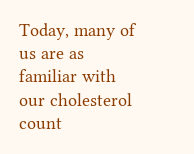Today, many of us are as familiar with our cholesterol count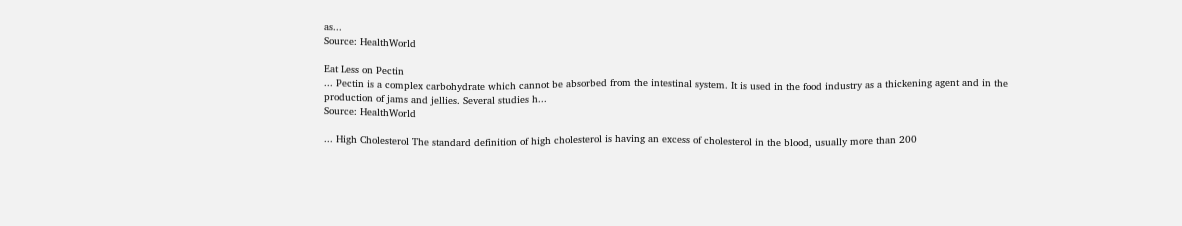as...
Source: HealthWorld

Eat Less on Pectin
... Pectin is a complex carbohydrate which cannot be absorbed from the intestinal system. It is used in the food industry as a thickening agent and in the production of jams and jellies. Several studies h...
Source: HealthWorld

... High Cholesterol The standard definition of high cholesterol is having an excess of cholesterol in the blood, usually more than 200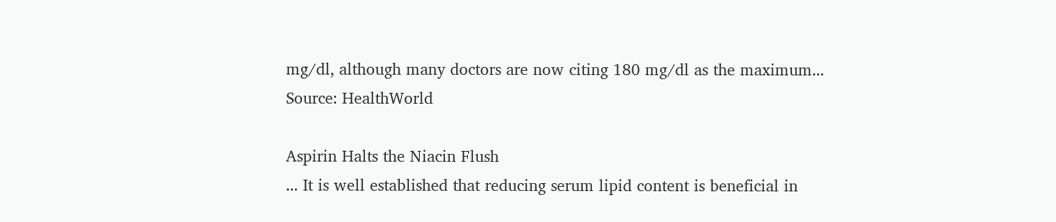mg/dl, although many doctors are now citing 180 mg/dl as the maximum...
Source: HealthWorld

Aspirin Halts the Niacin Flush
... It is well established that reducing serum lipid content is beneficial in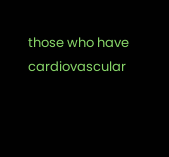those who have cardiovascular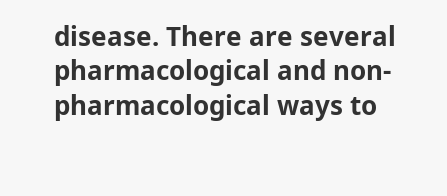disease. There are several pharmacological and non-pharmacological ways to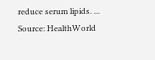reduce serum lipids. ...
Source: HealthWorld